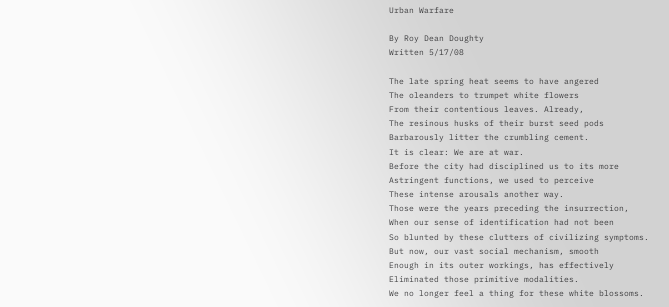Urban Warfare

By Roy Dean Doughty
Written 5/17/08

The late spring heat seems to have angered
The oleanders to trumpet white flowers
From their contentious leaves. Already,
The resinous husks of their burst seed pods
Barbarously litter the crumbling cement.
It is clear: We are at war.
Before the city had disciplined us to its more
Astringent functions, we used to perceive
These intense arousals another way.
Those were the years preceding the insurrection,
When our sense of identification had not been
So blunted by these clutters of civilizing symptoms.
But now, our vast social mechanism, smooth
Enough in its outer workings, has effectively
Eliminated those primitive modalities.
We no longer feel a thing for these white blossoms.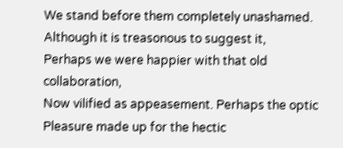We stand before them completely unashamed.
Although it is treasonous to suggest it,
Perhaps we were happier with that old collaboration,
Now vilified as appeasement. Perhaps the optic
Pleasure made up for the hectic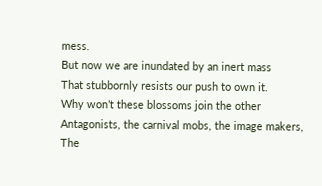mess.
But now we are inundated by an inert mass
That stubbornly resists our push to own it.
Why won’t these blossoms join the other
Antagonists, the carnival mobs, the image makers,
The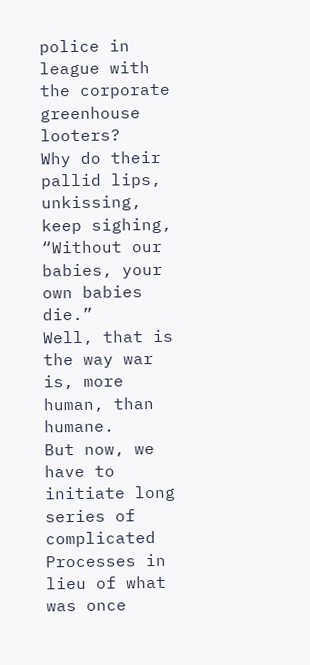police in league with the corporate greenhouse looters?
Why do their pallid lips, unkissing, keep sighing,
“Without our babies, your own babies die.”
Well, that is the way war is, more human, than humane.
But now, we have to initiate long series of complicated
Processes in lieu of what was once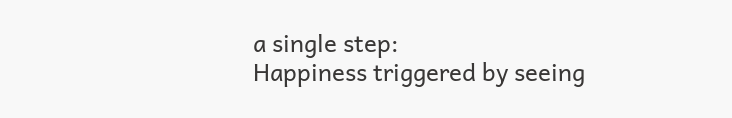a single step:
Happiness triggered by seeing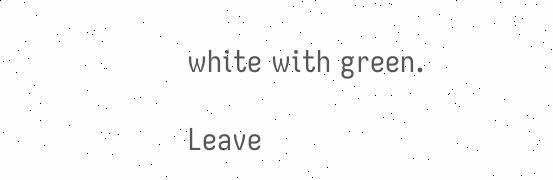white with green.

Leave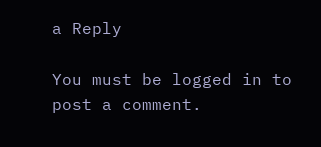a Reply

You must be logged in to post a comment.